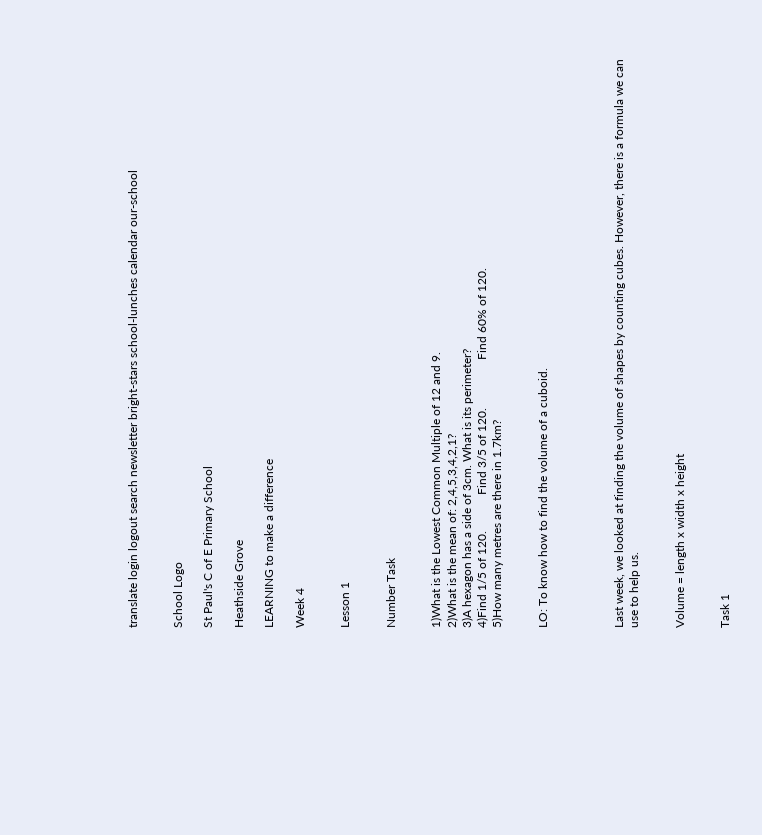translate login logout search newsletter bright-stars school-lunches calendar our-school


School Logo

St Paul's C of E Primary School

Heathside Grove

LEARNING to make a difference

Week 4


Lesson 1


Number Task


1)What is the Lowest Common Multiple of 12 and 9.
2)What is the mean of: 2,4,5,3,4,2,1?
3)A hexagon has a side of 3cm. What is its perimeter?
4)Find 1/5 of 120.            Find 3/5 of 120.                Find 60% of 120.
5)How many metres are there in 1.7km?


LO: To know how to find the volume of a cuboid.




Last week, we looked at finding the volume of shapes by counting cubes. However, there is a formula we can use to help us.


Volume = length x width x height


Task 1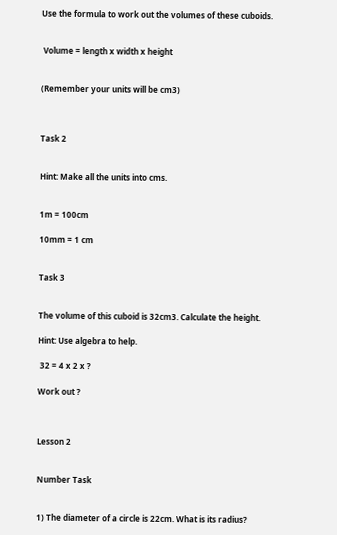Use the formula to work out the volumes of these cuboids.


 Volume = length x width x height


(Remember your units will be cm3)



Task 2


Hint: Make all the units into cms.


1m = 100cm

10mm = 1 cm


Task 3


The volume of this cuboid is 32cm3. Calculate the height.

Hint: Use algebra to help.

 32 = 4 x 2 x ?

Work out ?



Lesson 2


Number Task


1) The diameter of a circle is 22cm. What is its radius?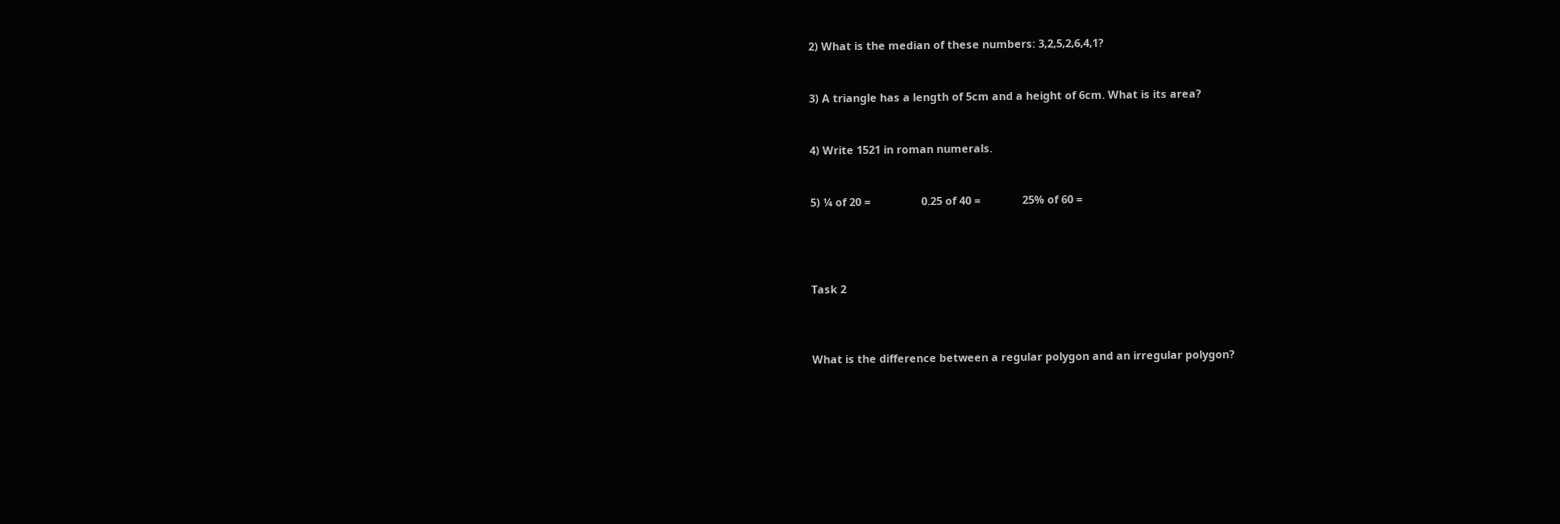2) What is the median of these numbers: 3,2,5,2,6,4,1?


3) A triangle has a length of 5cm and a height of 6cm. What is its area?


4) Write 1521 in roman numerals.


5) ¼ of 20 =                 0.25 of 40 =              25% of 60 =




Task 2



What is the difference between a regular polygon and an irregular polygon?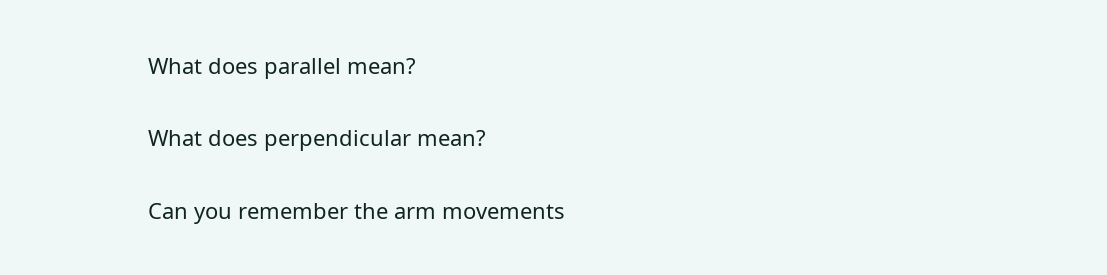What does parallel mean?


What does perpendicular mean?


Can you remember the arm movements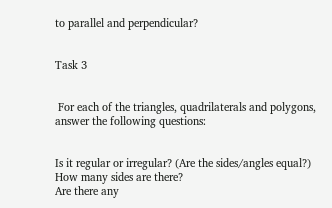to parallel and perpendicular?


Task 3


 For each of the triangles, quadrilaterals and polygons, answer the following questions:


Is it regular or irregular? (Are the sides/angles equal?)
How many sides are there?
Are there any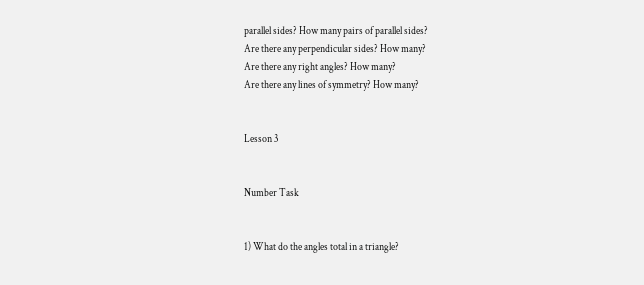parallel sides? How many pairs of parallel sides?
Are there any perpendicular sides? How many?
Are there any right angles? How many?
Are there any lines of symmetry? How many?


Lesson 3


Number Task


1) What do the angles total in a triangle?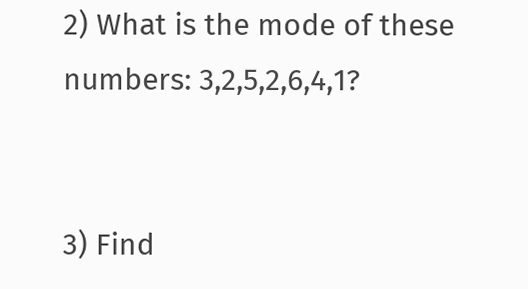2) What is the mode of these numbers: 3,2,5,2,6,4,1?


3) Find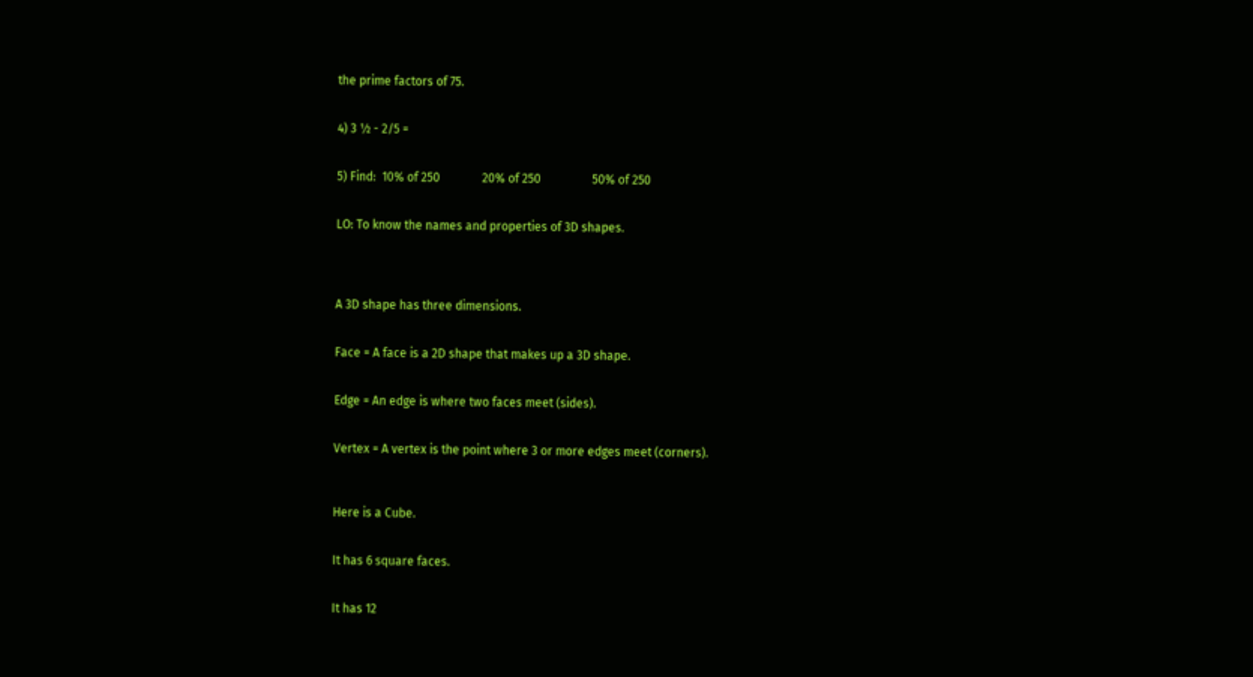the prime factors of 75.


4) 3 ½ - 2/5 =


5) Find:  10% of 250              20% of 250                 50% of 250


LO: To know the names and properties of 3D shapes.




A 3D shape has three dimensions.


Face = A face is a 2D shape that makes up a 3D shape.


Edge = An edge is where two faces meet (sides).


Vertex = A vertex is the point where 3 or more edges meet (corners).



Here is a Cube.


It has 6 square faces.


It has 12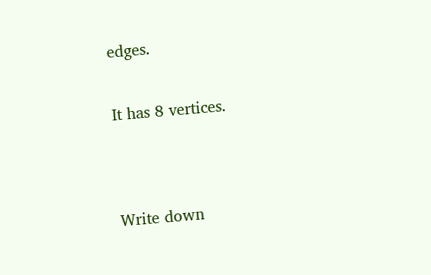edges.


It has 8 vertices.




Write down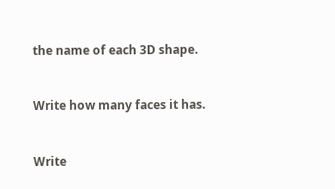the name of each 3D shape.


Write how many faces it has.


Write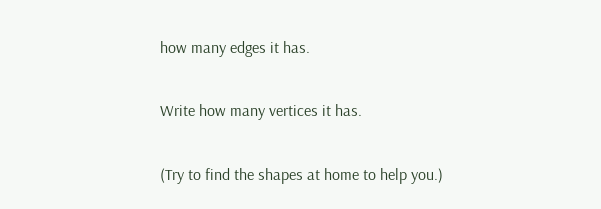how many edges it has.


Write how many vertices it has.


(Try to find the shapes at home to help you.)